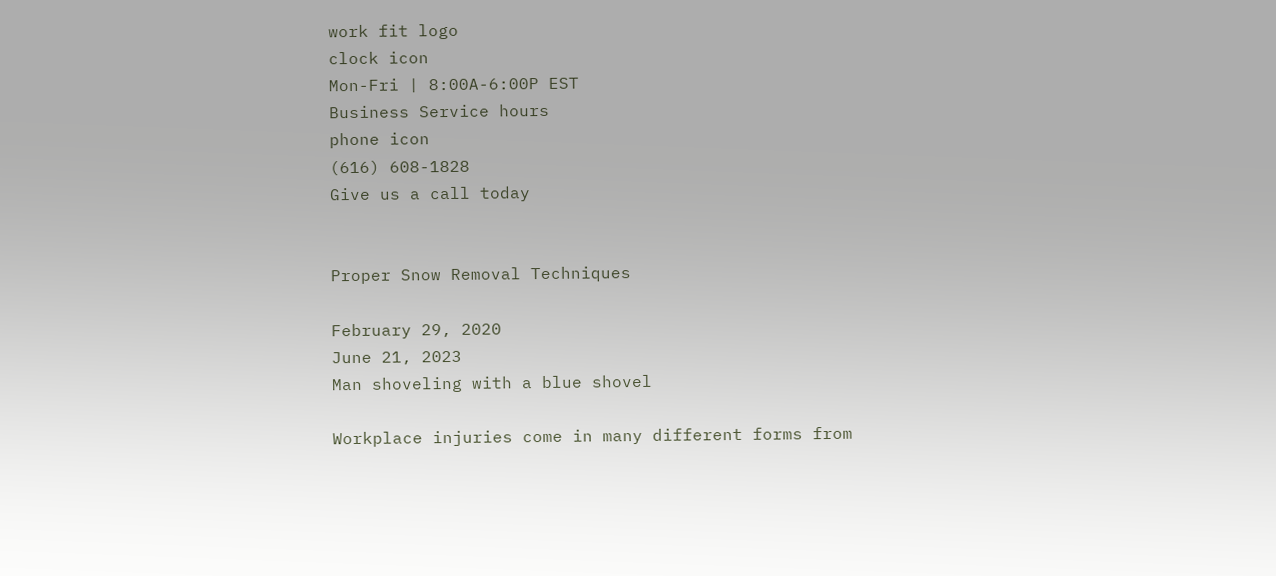work fit logo
clock icon
Mon-Fri | 8:00A-6:00P EST
Business Service hours
phone icon
(616) 608-1828
Give us a call today


Proper Snow Removal Techniques

February 29, 2020
June 21, 2023
Man shoveling with a blue shovel

Workplace injuries come in many different forms from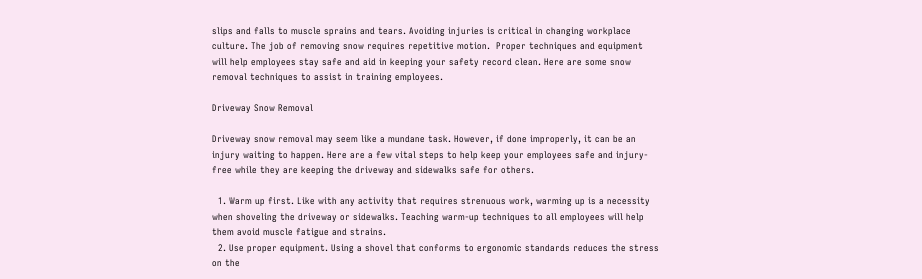slips and falls to muscle sprains and tears. Avoiding injuries is critical in changing workplace culture. The job of removing snow requires repetitive motion.  Proper techniques and equipment will help employees stay safe and aid in keeping your safety record clean. Here are some snow removal techniques to assist in training employees.

Driveway Snow Removal

Driveway snow removal may seem like a mundane task. However, if done improperly, it can be an injury waiting to happen. Here are a few vital steps to help keep your employees safe and injury-free while they are keeping the driveway and sidewalks safe for others.

  1. Warm up first. Like with any activity that requires strenuous work, warming up is a necessity when shoveling the driveway or sidewalks. Teaching warm-up techniques to all employees will help them avoid muscle fatigue and strains.
  2. Use proper equipment. Using a shovel that conforms to ergonomic standards reduces the stress on the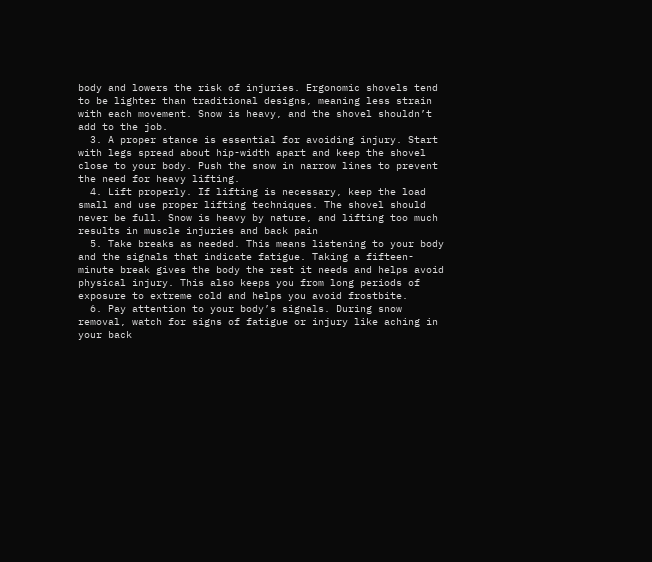body and lowers the risk of injuries. Ergonomic shovels tend to be lighter than traditional designs, meaning less strain with each movement. Snow is heavy, and the shovel shouldn’t add to the job.
  3. A proper stance is essential for avoiding injury. Start with legs spread about hip-width apart and keep the shovel close to your body. Push the snow in narrow lines to prevent the need for heavy lifting.
  4. Lift properly. If lifting is necessary, keep the load small and use proper lifting techniques. The shovel should never be full. Snow is heavy by nature, and lifting too much results in muscle injuries and back pain
  5. Take breaks as needed. This means listening to your body and the signals that indicate fatigue. Taking a fifteen-minute break gives the body the rest it needs and helps avoid physical injury. This also keeps you from long periods of exposure to extreme cold and helps you avoid frostbite.
  6. Pay attention to your body’s signals. During snow removal, watch for signs of fatigue or injury like aching in your back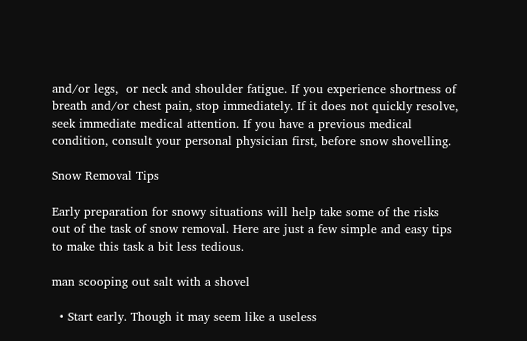and/or legs,  or neck and shoulder fatigue. If you experience shortness of breath and/or chest pain, stop immediately. If it does not quickly resolve, seek immediate medical attention. If you have a previous medical condition, consult your personal physician first, before snow shovelling.

Snow Removal Tips

Early preparation for snowy situations will help take some of the risks out of the task of snow removal. Here are just a few simple and easy tips to make this task a bit less tedious.

man scooping out salt with a shovel

  • Start early. Though it may seem like a useless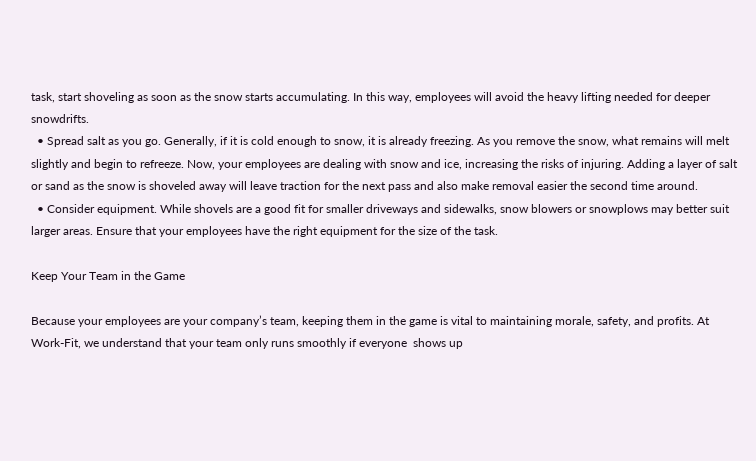task, start shoveling as soon as the snow starts accumulating. In this way, employees will avoid the heavy lifting needed for deeper snowdrifts.
  • Spread salt as you go. Generally, if it is cold enough to snow, it is already freezing. As you remove the snow, what remains will melt slightly and begin to refreeze. Now, your employees are dealing with snow and ice, increasing the risks of injuring. Adding a layer of salt or sand as the snow is shoveled away will leave traction for the next pass and also make removal easier the second time around.
  • Consider equipment. While shovels are a good fit for smaller driveways and sidewalks, snow blowers or snowplows may better suit larger areas. Ensure that your employees have the right equipment for the size of the task.

Keep Your Team in the Game

Because your employees are your company’s team, keeping them in the game is vital to maintaining morale, safety, and profits. At Work-Fit, we understand that your team only runs smoothly if everyone  shows up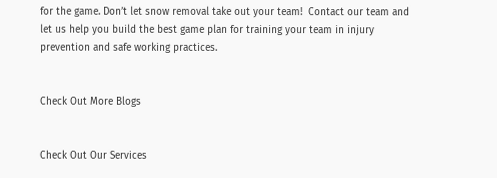for the game. Don’t let snow removal take out your team!  Contact our team and let us help you build the best game plan for training your team in injury prevention and safe working practices.


Check Out More Blogs


Check Out Our Services